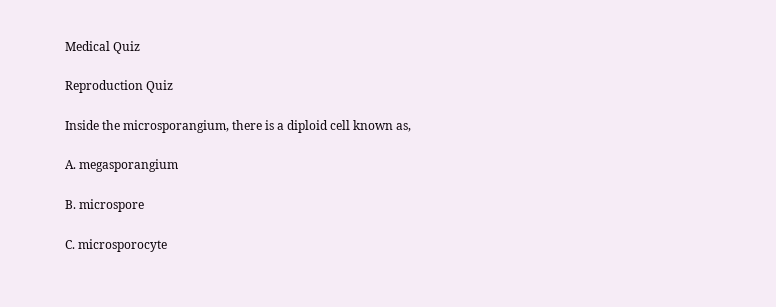Medical Quiz

Reproduction Quiz

Inside the microsporangium, there is a diploid cell known as,

A. megasporangium

B. microspore

C. microsporocyte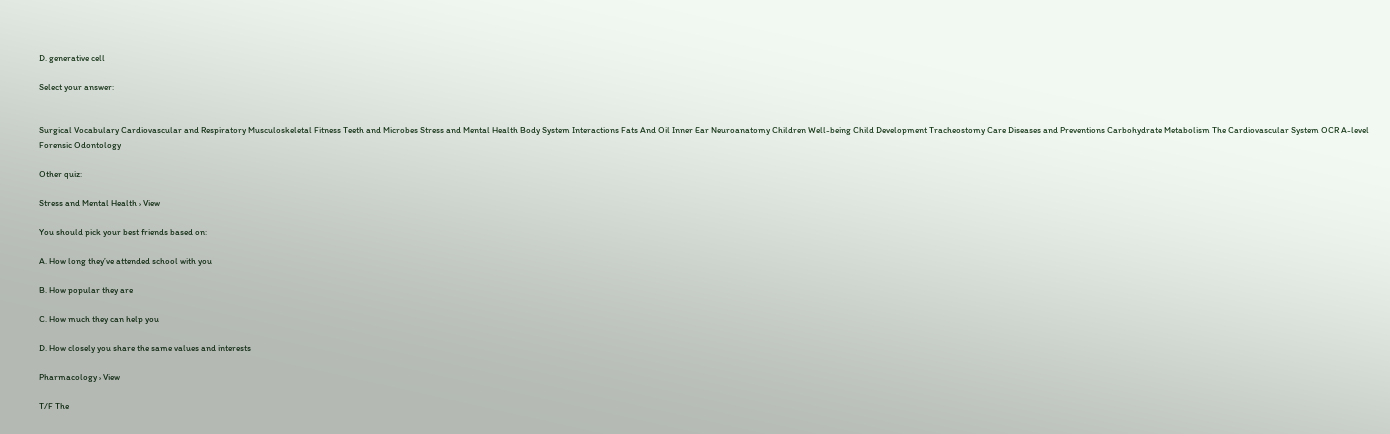D. generative cell

Select your answer:


Surgical Vocabulary Cardiovascular and Respiratory Musculoskeletal Fitness Teeth and Microbes Stress and Mental Health Body System Interactions Fats And Oil Inner Ear Neuroanatomy Children Well-being Child Development Tracheostomy Care Diseases and Preventions Carbohydrate Metabolism The Cardiovascular System OCR A-level Forensic Odontology

Other quiz:

Stress and Mental Health › View

You should pick your best friends based on:

A. How long they’ve attended school with you

B. How popular they are

C. How much they can help you

D. How closely you share the same values and interests

Pharmacology › View

T/F The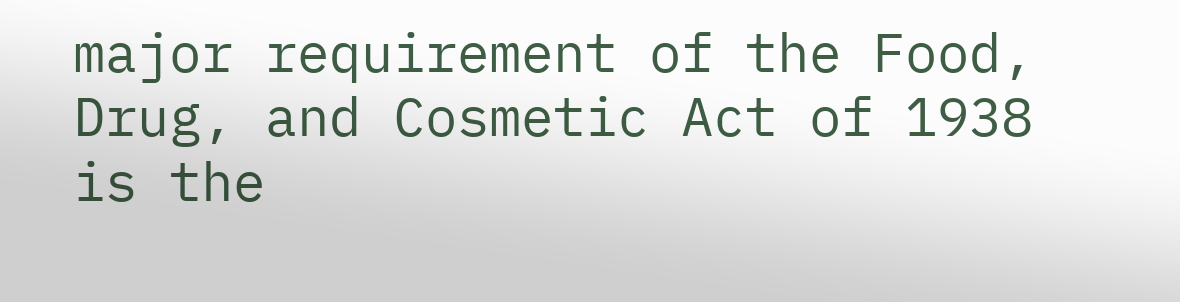major requirement of the Food, Drug, and Cosmetic Act of 1938 is the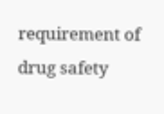requirement of drug safety